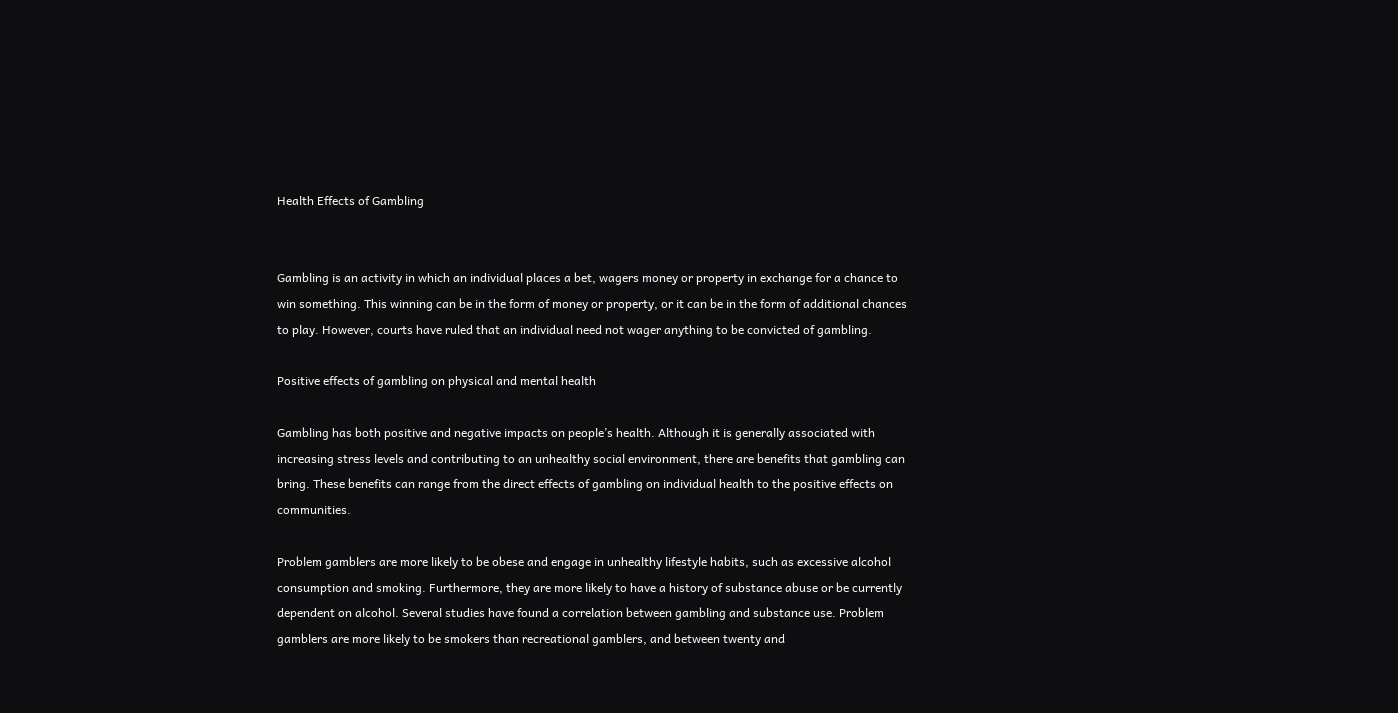Health Effects of Gambling


Gambling is an activity in which an individual places a bet, wagers money or property in exchange for a chance to win something. This winning can be in the form of money or property, or it can be in the form of additional chances to play. However, courts have ruled that an individual need not wager anything to be convicted of gambling.

Positive effects of gambling on physical and mental health

Gambling has both positive and negative impacts on people’s health. Although it is generally associated with increasing stress levels and contributing to an unhealthy social environment, there are benefits that gambling can bring. These benefits can range from the direct effects of gambling on individual health to the positive effects on communities.

Problem gamblers are more likely to be obese and engage in unhealthy lifestyle habits, such as excessive alcohol consumption and smoking. Furthermore, they are more likely to have a history of substance abuse or be currently dependent on alcohol. Several studies have found a correlation between gambling and substance use. Problem gamblers are more likely to be smokers than recreational gamblers, and between twenty and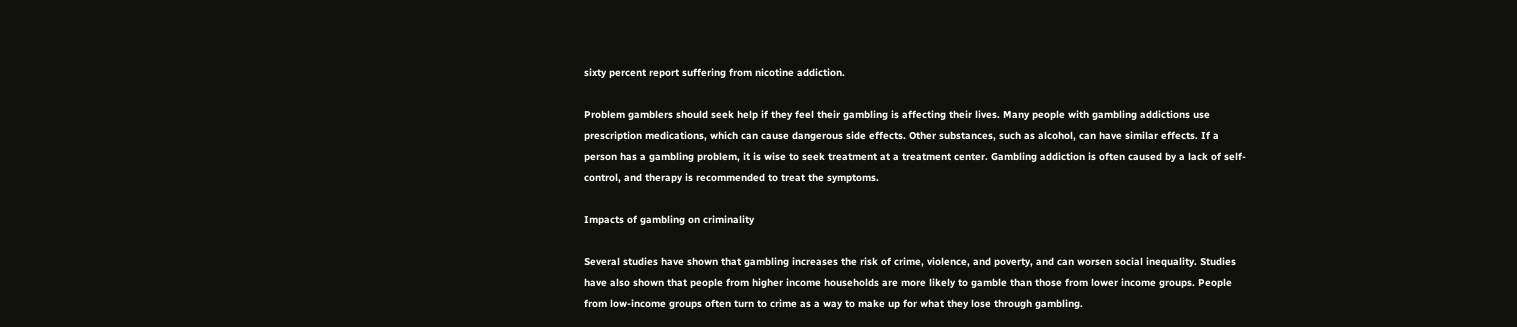sixty percent report suffering from nicotine addiction.

Problem gamblers should seek help if they feel their gambling is affecting their lives. Many people with gambling addictions use prescription medications, which can cause dangerous side effects. Other substances, such as alcohol, can have similar effects. If a person has a gambling problem, it is wise to seek treatment at a treatment center. Gambling addiction is often caused by a lack of self-control, and therapy is recommended to treat the symptoms.

Impacts of gambling on criminality

Several studies have shown that gambling increases the risk of crime, violence, and poverty, and can worsen social inequality. Studies have also shown that people from higher income households are more likely to gamble than those from lower income groups. People from low-income groups often turn to crime as a way to make up for what they lose through gambling.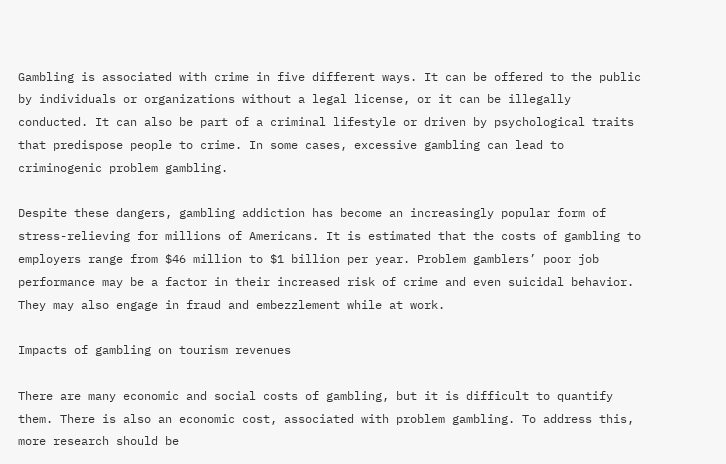Gambling is associated with crime in five different ways. It can be offered to the public by individuals or organizations without a legal license, or it can be illegally conducted. It can also be part of a criminal lifestyle or driven by psychological traits that predispose people to crime. In some cases, excessive gambling can lead to criminogenic problem gambling.

Despite these dangers, gambling addiction has become an increasingly popular form of stress-relieving for millions of Americans. It is estimated that the costs of gambling to employers range from $46 million to $1 billion per year. Problem gamblers’ poor job performance may be a factor in their increased risk of crime and even suicidal behavior. They may also engage in fraud and embezzlement while at work.

Impacts of gambling on tourism revenues

There are many economic and social costs of gambling, but it is difficult to quantify them. There is also an economic cost, associated with problem gambling. To address this, more research should be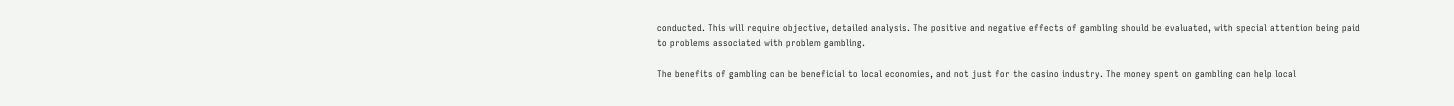conducted. This will require objective, detailed analysis. The positive and negative effects of gambling should be evaluated, with special attention being paid to problems associated with problem gambling.

The benefits of gambling can be beneficial to local economies, and not just for the casino industry. The money spent on gambling can help local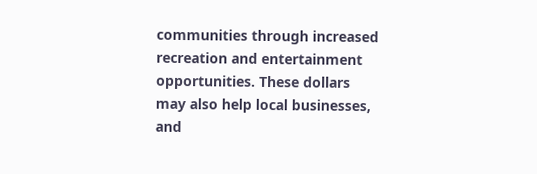communities through increased recreation and entertainment opportunities. These dollars may also help local businesses, and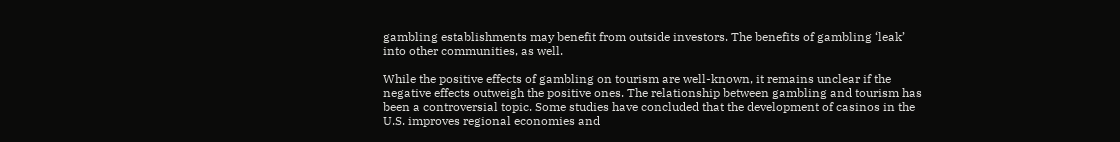gambling establishments may benefit from outside investors. The benefits of gambling ‘leak’ into other communities, as well.

While the positive effects of gambling on tourism are well-known, it remains unclear if the negative effects outweigh the positive ones. The relationship between gambling and tourism has been a controversial topic. Some studies have concluded that the development of casinos in the U.S. improves regional economies and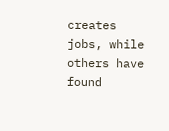creates jobs, while others have found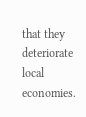that they deteriorate local economies.